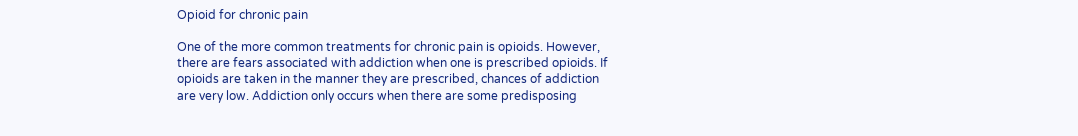Opioid for chronic pain

One of the more common treatments for chronic pain is opioids. However, there are fears associated with addiction when one is prescribed opioids. If opioids are taken in the manner they are prescribed, chances of addiction are very low. Addiction only occurs when there are some predisposing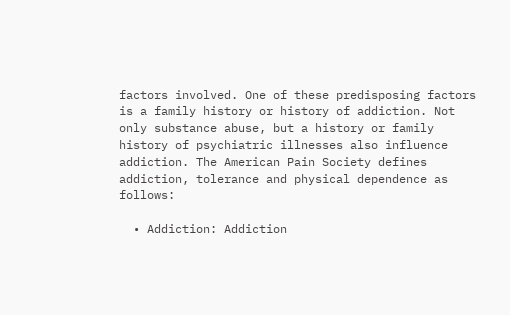factors involved. One of these predisposing factors is a family history or history of addiction. Not only substance abuse, but a history or family history of psychiatric illnesses also influence addiction. The American Pain Society defines addiction, tolerance and physical dependence as follows:

  • Addiction: Addiction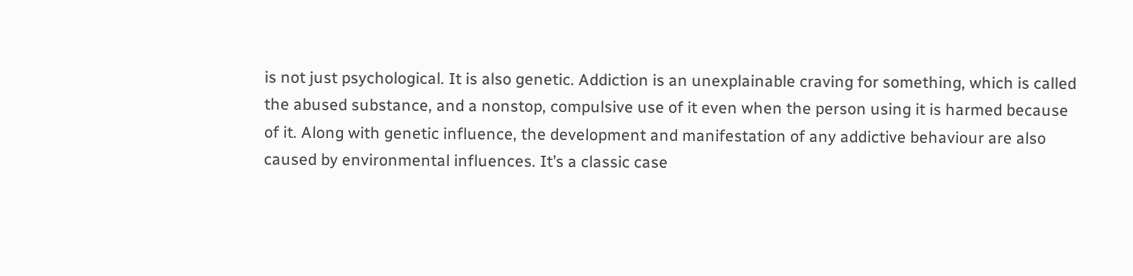is not just psychological. It is also genetic. Addiction is an unexplainable craving for something, which is called the abused substance, and a nonstop, compulsive use of it even when the person using it is harmed because of it. Along with genetic influence, the development and manifestation of any addictive behaviour are also caused by environmental influences. It’s a classic case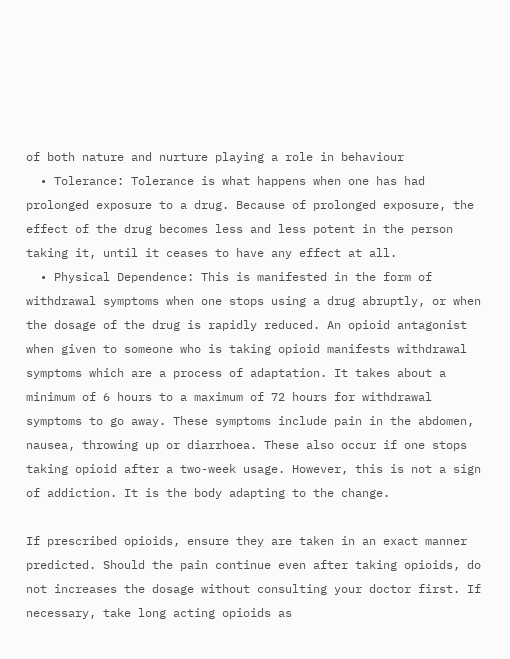of both nature and nurture playing a role in behaviour
  • Tolerance: Tolerance is what happens when one has had prolonged exposure to a drug. Because of prolonged exposure, the effect of the drug becomes less and less potent in the person taking it, until it ceases to have any effect at all.
  • Physical Dependence: This is manifested in the form of withdrawal symptoms when one stops using a drug abruptly, or when the dosage of the drug is rapidly reduced. An opioid antagonist when given to someone who is taking opioid manifests withdrawal symptoms which are a process of adaptation. It takes about a minimum of 6 hours to a maximum of 72 hours for withdrawal symptoms to go away. These symptoms include pain in the abdomen, nausea, throwing up or diarrhoea. These also occur if one stops taking opioid after a two-week usage. However, this is not a sign of addiction. It is the body adapting to the change.

If prescribed opioids, ensure they are taken in an exact manner predicted. Should the pain continue even after taking opioids, do not increases the dosage without consulting your doctor first. If necessary, take long acting opioids as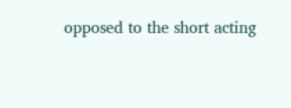opposed to the short acting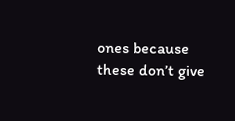ones because these don’t give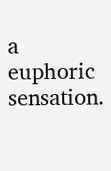a euphoric sensation.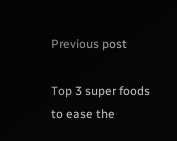Previous post

Top 3 super foods to ease the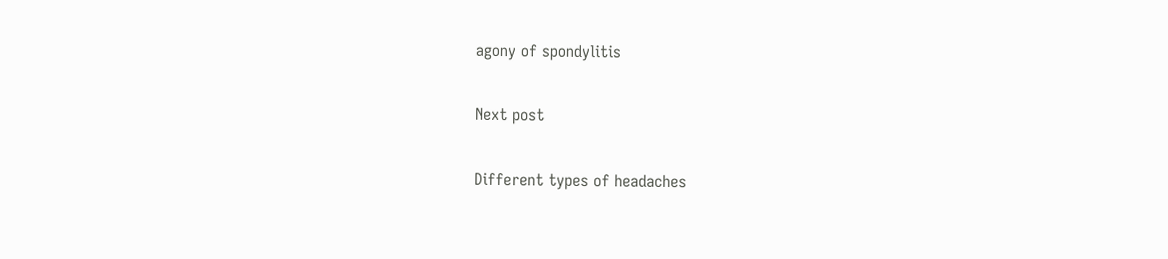agony of spondylitis

Next post

Different types of headaches